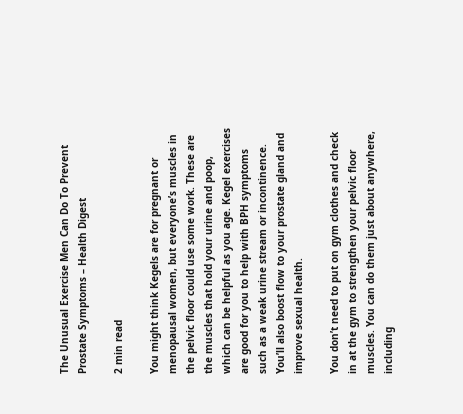The Unusual Exercise Men Can Do To Prevent Prostate Symptoms – Health Digest

2 min read

You might think Kegels are for pregnant or menopausal women, but everyone’s muscles in the pelvic floor could use some work. These are the muscles that hold your urine and poop, which can be helpful as you age. Kegel exercises are good for you to help with BPH symptoms such as a weak urine stream or incontinence. You’ll also boost flow to your prostate gland and improve sexual health.

You don’t need to put on gym clothes and check in at the gym to strengthen your pelvic floor muscles. You can do them just about anywhere, including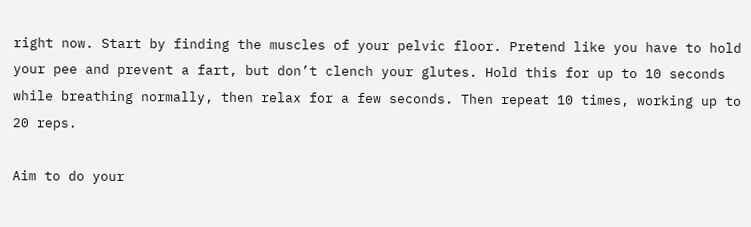right now. Start by finding the muscles of your pelvic floor. Pretend like you have to hold your pee and prevent a fart, but don’t clench your glutes. Hold this for up to 10 seconds while breathing normally, then relax for a few seconds. Then repeat 10 times, working up to 20 reps.

Aim to do your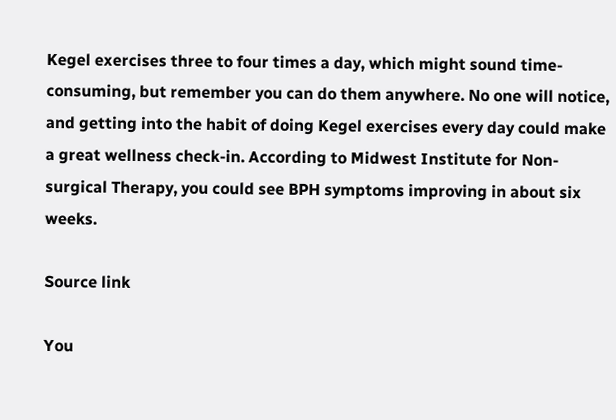Kegel exercises three to four times a day, which might sound time-consuming, but remember you can do them anywhere. No one will notice, and getting into the habit of doing Kegel exercises every day could make a great wellness check-in. According to Midwest Institute for Non-surgical Therapy, you could see BPH symptoms improving in about six weeks.

Source link

You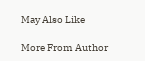May Also Like

More From Author